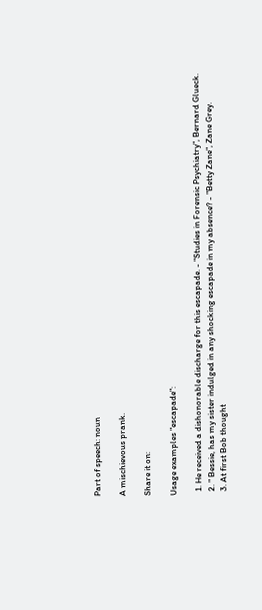Part of speech: noun

A mischievous prank.

Share it on:

Usage examples "escapade":

  1. He received a dishonorable discharge for this escapade. - "Studies in Forensic Psychiatry", Bernard Glueck.
  2. " Bessie, has my sister indulged in any shocking escapade in my absence? - "Betty Zane", Zane Grey.
  3. At first Bob thought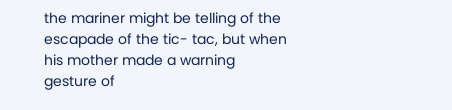the mariner might be telling of the escapade of the tic- tac, but when his mother made a warning gesture of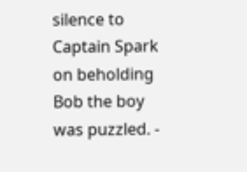silence to Captain Spark on beholding Bob the boy was puzzled. -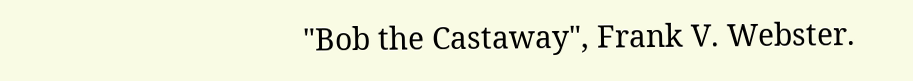"Bob the Castaway", Frank V. Webster.